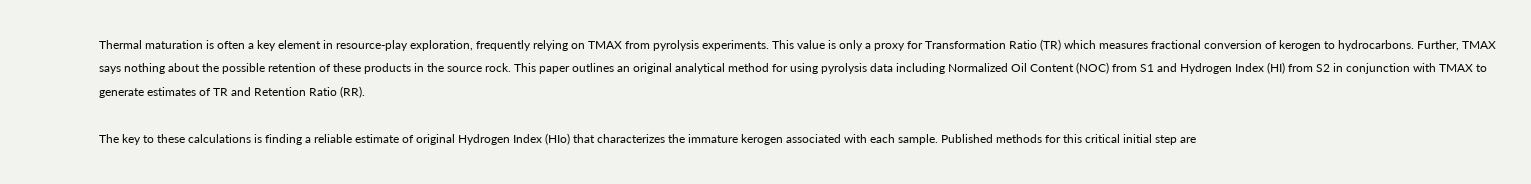Thermal maturation is often a key element in resource-play exploration, frequently relying on TMAX from pyrolysis experiments. This value is only a proxy for Transformation Ratio (TR) which measures fractional conversion of kerogen to hydrocarbons. Further, TMAX says nothing about the possible retention of these products in the source rock. This paper outlines an original analytical method for using pyrolysis data including Normalized Oil Content (NOC) from S1 and Hydrogen Index (HI) from S2 in conjunction with TMAX to generate estimates of TR and Retention Ratio (RR).

The key to these calculations is finding a reliable estimate of original Hydrogen Index (HIo) that characterizes the immature kerogen associated with each sample. Published methods for this critical initial step are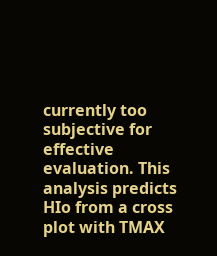currently too subjective for effective evaluation. This analysis predicts HIo from a cross plot with TMAX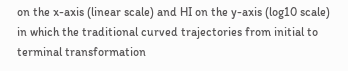on the x-axis (linear scale) and HI on the y-axis (log10 scale) in which the traditional curved trajectories from initial to terminal transformation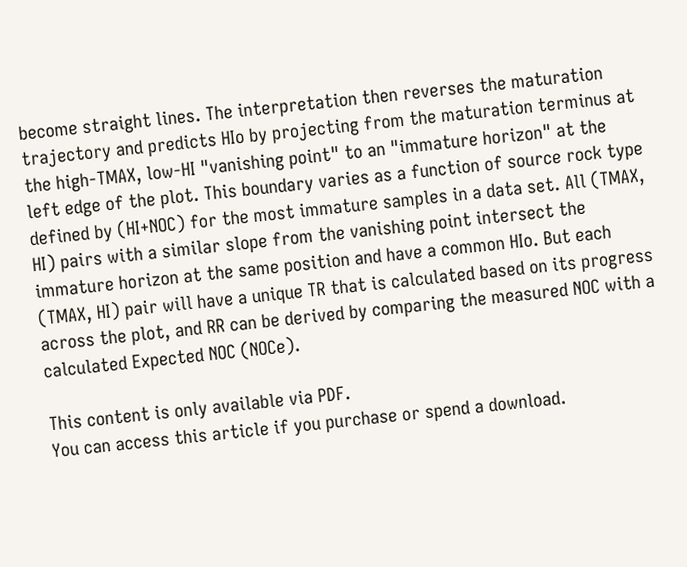become straight lines. The interpretation then reverses the maturation trajectory and predicts HIo by projecting from the maturation terminus at the high-TMAX, low-HI "vanishing point" to an "immature horizon" at the left edge of the plot. This boundary varies as a function of source rock type defined by (HI+NOC) for the most immature samples in a data set. All (TMAX, HI) pairs with a similar slope from the vanishing point intersect the immature horizon at the same position and have a common HIo. But each (TMAX, HI) pair will have a unique TR that is calculated based on its progress across the plot, and RR can be derived by comparing the measured NOC with a calculated Expected NOC (NOCe).

This content is only available via PDF.
You can access this article if you purchase or spend a download.